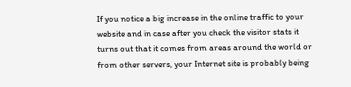If you notice a big increase in the online traffic to your website and in case after you check the visitor stats it turns out that it comes from areas around the world or from other servers, your Internet site is probably being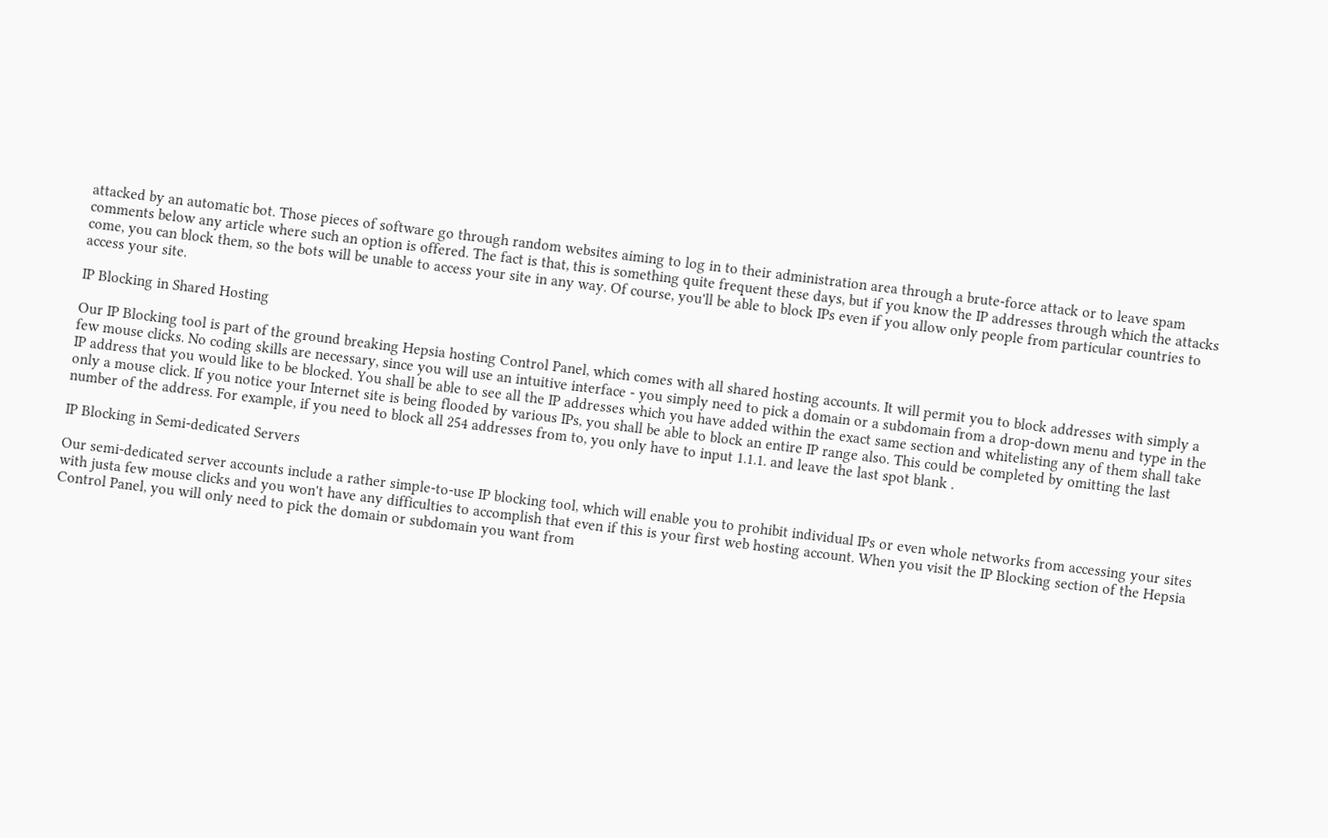attacked by an automatic bot. Those pieces of software go through random websites aiming to log in to their administration area through a brute-force attack or to leave spam comments below any article where such an option is offered. The fact is that, this is something quite frequent these days, but if you know the IP addresses through which the attacks come, you can block them, so the bots will be unable to access your site in any way. Of course, you'll be able to block IPs even if you allow only people from particular countries to access your site.

IP Blocking in Shared Hosting

Our IP Blocking tool is part of the ground breaking Hepsia hosting Control Panel, which comes with all shared hosting accounts. It will permit you to block addresses with simply a few mouse clicks. No coding skills are necessary, since you will use an intuitive interface - you simply need to pick a domain or a subdomain from a drop-down menu and type in the IP address that you would like to be blocked. You shall be able to see all the IP addresses which you have added within the exact same section and whitelisting any of them shall take only a mouse click. If you notice your Internet site is being flooded by various IPs, you shall be able to block an entire IP range also. This could be completed by omitting the last number of the address. For example, if you need to block all 254 addresses from to, you only have to input 1.1.1. and leave the last spot blank .

IP Blocking in Semi-dedicated Servers

Our semi-dedicated server accounts include a rather simple-to-use IP blocking tool, which will enable you to prohibit individual IPs or even whole networks from accessing your sites with justa few mouse clicks and you won't have any difficulties to accomplish that even if this is your first web hosting account. When you visit the IP Blocking section of the Hepsia Control Panel, you will only need to pick the domain or subdomain you want from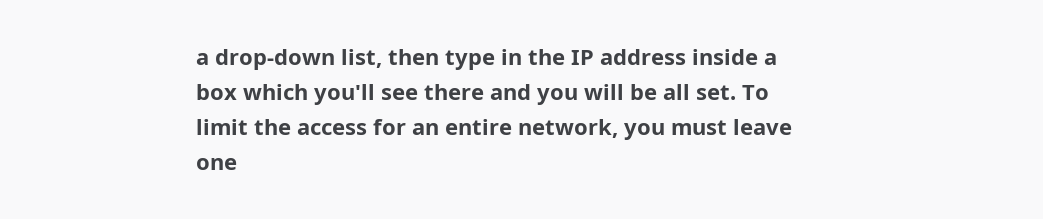a drop-down list, then type in the IP address inside a box which you'll see there and you will be all set. To limit the access for an entire network, you must leave one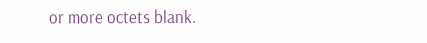or more octets blank.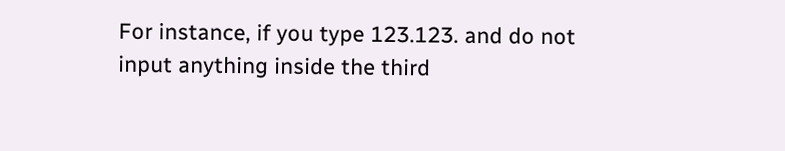For instance, if you type 123.123. and do not input anything inside the third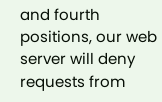and fourth positions, our web server will deny requests from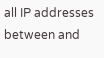all IP addresses between and